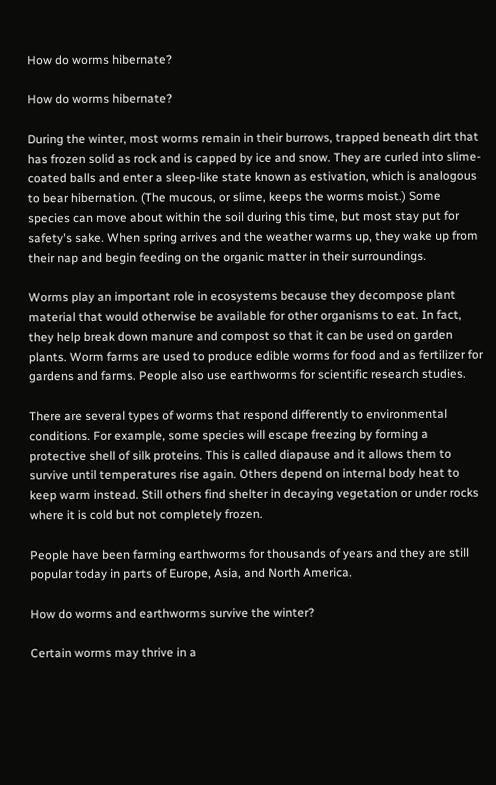How do worms hibernate?

How do worms hibernate?

During the winter, most worms remain in their burrows, trapped beneath dirt that has frozen solid as rock and is capped by ice and snow. They are curled into slime-coated balls and enter a sleep-like state known as estivation, which is analogous to bear hibernation. (The mucous, or slime, keeps the worms moist.) Some species can move about within the soil during this time, but most stay put for safety's sake. When spring arrives and the weather warms up, they wake up from their nap and begin feeding on the organic matter in their surroundings.

Worms play an important role in ecosystems because they decompose plant material that would otherwise be available for other organisms to eat. In fact, they help break down manure and compost so that it can be used on garden plants. Worm farms are used to produce edible worms for food and as fertilizer for gardens and farms. People also use earthworms for scientific research studies.

There are several types of worms that respond differently to environmental conditions. For example, some species will escape freezing by forming a protective shell of silk proteins. This is called diapause and it allows them to survive until temperatures rise again. Others depend on internal body heat to keep warm instead. Still others find shelter in decaying vegetation or under rocks where it is cold but not completely frozen.

People have been farming earthworms for thousands of years and they are still popular today in parts of Europe, Asia, and North America.

How do worms and earthworms survive the winter?

Certain worms may thrive in a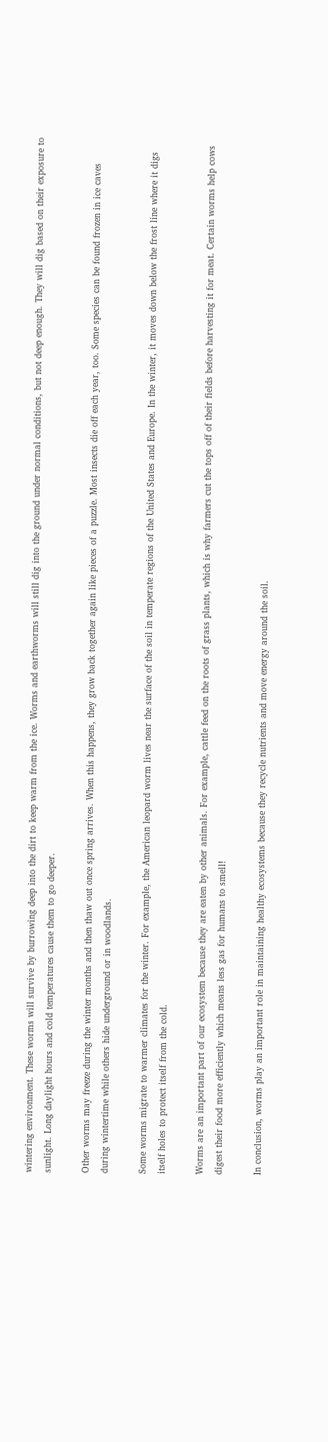wintering environment. These worms will survive by burrowing deep into the dirt to keep warm from the ice. Worms and earthworms will still dig into the ground under normal conditions, but not deep enough. They will dig based on their exposure to sunlight. Long daylight hours and cold temperatures cause them to go deeper.

Other worms may freeze during the winter months and then thaw out once spring arrives. When this happens, they grow back together again like pieces of a puzzle. Most insects die off each year, too. Some species can be found frozen in ice caves during wintertime while others hide underground or in woodlands.

Some worms migrate to warmer climates for the winter. For example, the American leopard worm lives near the surface of the soil in temperate regions of the United States and Europe. In the winter, it moves down below the frost line where it digs itself holes to protect itself from the cold.

Worms are an important part of our ecosystem because they are eaten by other animals. For example, cattle feed on the roots of grass plants, which is why farmers cut the tops off of their fields before harvesting it for meat. Certain worms help cows digest their food more efficiently which means less gas for humans to smell!

In conclusion, worms play an important role in maintaining healthy ecosystems because they recycle nutrients and move energy around the soil.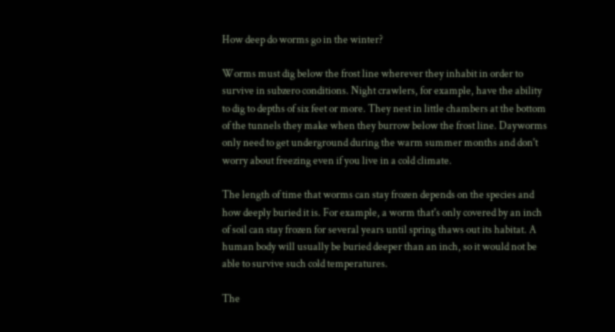How deep do worms go in the winter?

Worms must dig below the frost line wherever they inhabit in order to survive in subzero conditions. Night crawlers, for example, have the ability to dig to depths of six feet or more. They nest in little chambers at the bottom of the tunnels they make when they burrow below the frost line. Dayworms only need to get underground during the warm summer months and don't worry about freezing even if you live in a cold climate.

The length of time that worms can stay frozen depends on the species and how deeply buried it is. For example, a worm that's only covered by an inch of soil can stay frozen for several years until spring thaws out its habitat. A human body will usually be buried deeper than an inch, so it would not be able to survive such cold temperatures.

The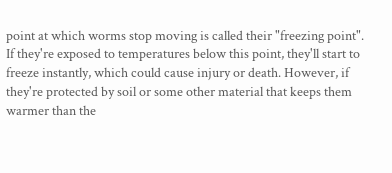point at which worms stop moving is called their "freezing point". If they're exposed to temperatures below this point, they'll start to freeze instantly, which could cause injury or death. However, if they're protected by soil or some other material that keeps them warmer than the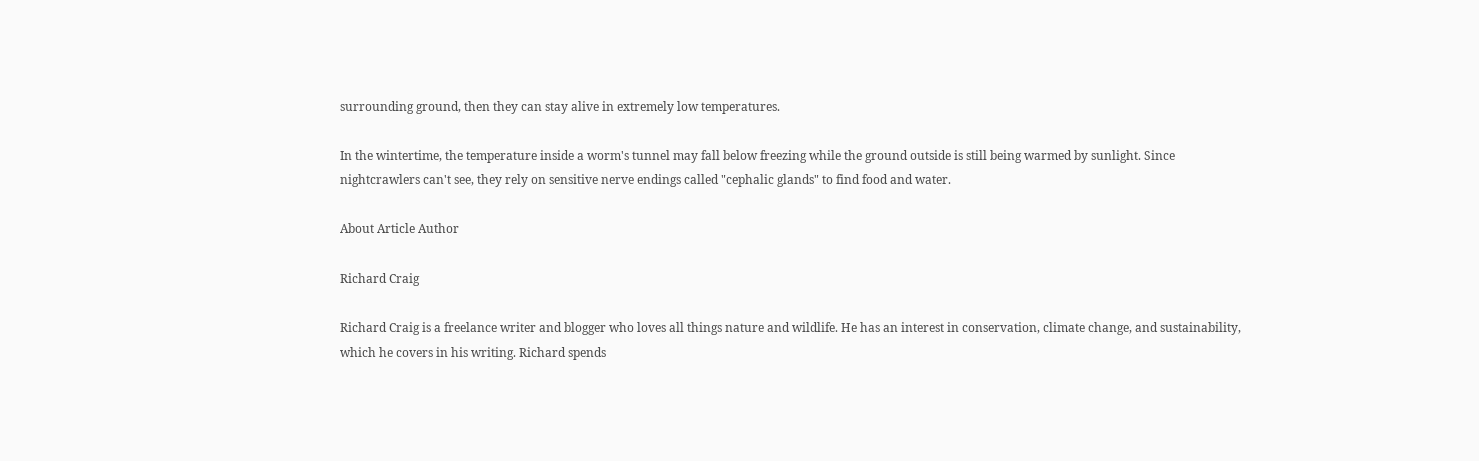surrounding ground, then they can stay alive in extremely low temperatures.

In the wintertime, the temperature inside a worm's tunnel may fall below freezing while the ground outside is still being warmed by sunlight. Since nightcrawlers can't see, they rely on sensitive nerve endings called "cephalic glands" to find food and water.

About Article Author

Richard Craig

Richard Craig is a freelance writer and blogger who loves all things nature and wildlife. He has an interest in conservation, climate change, and sustainability, which he covers in his writing. Richard spends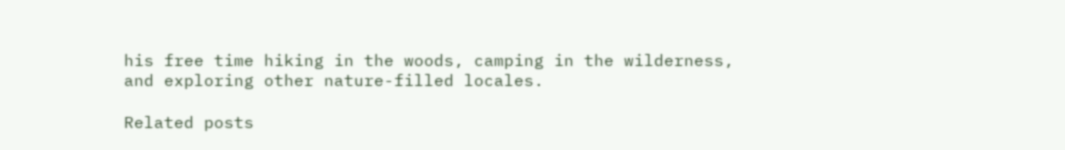his free time hiking in the woods, camping in the wilderness, and exploring other nature-filled locales.

Related posts